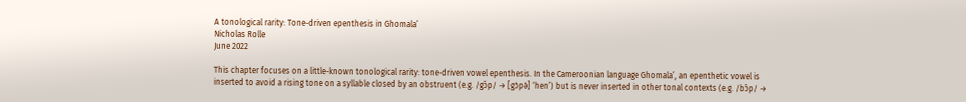A tonological rarity: Tone-driven epenthesis in Ghomala’
Nicholas Rolle
June 2022

This chapter focuses on a little-known tonological rarity: tone-driven vowel epenthesis. In the Cameroonian language Ghomala’, an epenthetic vowel is inserted to avoid a rising tone on a syllable closed by an obstruent (e.g. /gɔ̌p/ → [gɔ̀pə́] ‘hen’) but is never inserted in other tonal contexts (e.g. /bɔ̂p/ →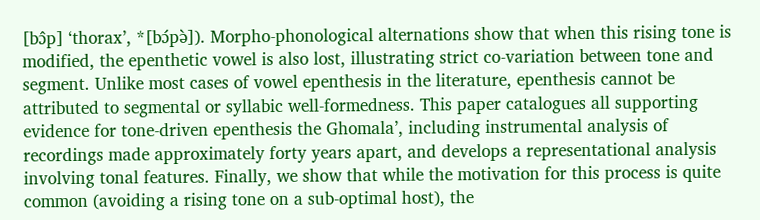[bɔ̂p] ‘thorax’, *[bɔ́pə̀]). Morpho-phonological alternations show that when this rising tone is modified, the epenthetic vowel is also lost, illustrating strict co-variation between tone and segment. Unlike most cases of vowel epenthesis in the literature, epenthesis cannot be attributed to segmental or syllabic well-formedness. This paper catalogues all supporting evidence for tone-driven epenthesis the Ghomala’, including instrumental analysis of recordings made approximately forty years apart, and develops a representational analysis involving tonal features. Finally, we show that while the motivation for this process is quite common (avoiding a rising tone on a sub-optimal host), the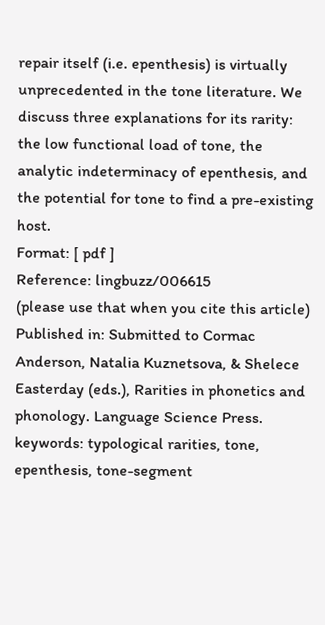repair itself (i.e. epenthesis) is virtually unprecedented in the tone literature. We discuss three explanations for its rarity: the low functional load of tone, the analytic indeterminacy of epenthesis, and the potential for tone to find a pre-existing host.
Format: [ pdf ]
Reference: lingbuzz/006615
(please use that when you cite this article)
Published in: Submitted to Cormac Anderson, Natalia Kuznetsova, & Shelece Easterday (eds.), Rarities in phonetics and phonology. Language Science Press.
keywords: typological rarities, tone, epenthesis, tone-segment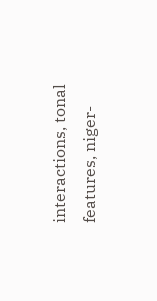interactions, tonal features, niger-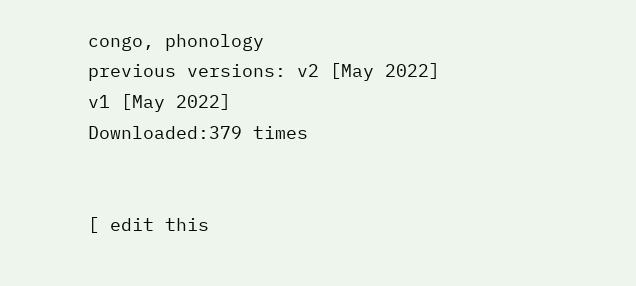congo, phonology
previous versions: v2 [May 2022]
v1 [May 2022]
Downloaded:379 times


[ edit this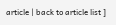article | back to article list ]